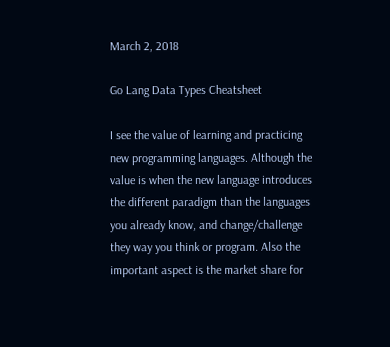March 2, 2018

Go Lang Data Types Cheatsheet

I see the value of learning and practicing new programming languages. Although the value is when the new language introduces the different paradigm than the languages you already know, and change/challenge they way you think or program. Also the important aspect is the market share for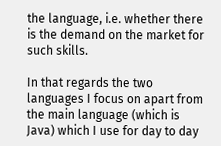the language, i.e. whether there is the demand on the market for such skills.

In that regards the two languages I focus on apart from the main language (which is Java) which I use for day to day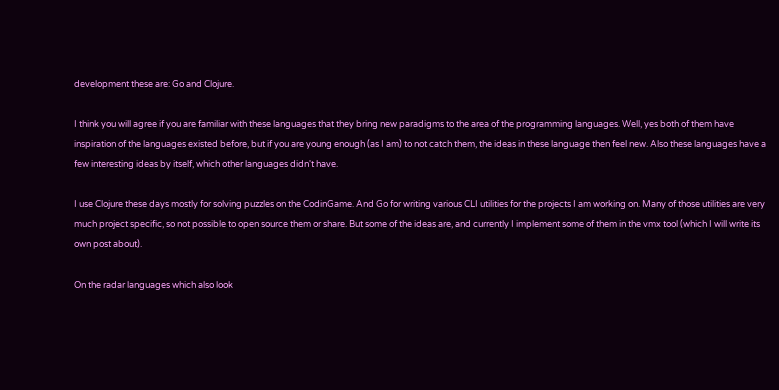development these are: Go and Clojure.

I think you will agree if you are familiar with these languages that they bring new paradigms to the area of the programming languages. Well, yes both of them have inspiration of the languages existed before, but if you are young enough (as I am) to not catch them, the ideas in these language then feel new. Also these languages have a few interesting ideas by itself, which other languages didn't have.

I use Clojure these days mostly for solving puzzles on the CodinGame. And Go for writing various CLI utilities for the projects I am working on. Many of those utilities are very much project specific, so not possible to open source them or share. But some of the ideas are, and currently I implement some of them in the vmx tool (which I will write its own post about).

On the radar languages which also look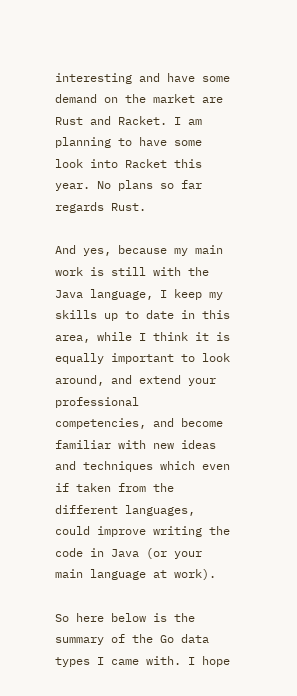interesting and have some demand on the market are Rust and Racket. I am planning to have some look into Racket this year. No plans so far regards Rust.

And yes, because my main work is still with the Java language, I keep my skills up to date in this area, while I think it is equally important to look around, and extend your professional competencies, and become familiar with new ideas and techniques which even if taken from the different languages, could improve writing the code in Java (or your main language at work).

So here below is the summary of the Go data types I came with. I hope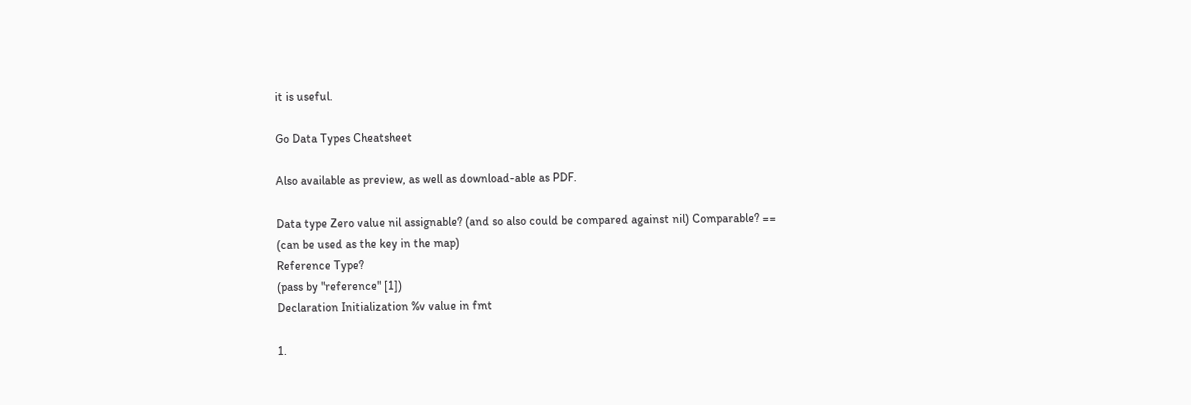it is useful.

Go Data Types Cheatsheet

Also available as preview, as well as download-able as PDF.

Data type Zero value nil assignable? (and so also could be compared against nil) Comparable? ==
(can be used as the key in the map)
Reference Type?
(pass by "reference" [1])
Declaration Initialization %v value in fmt

1.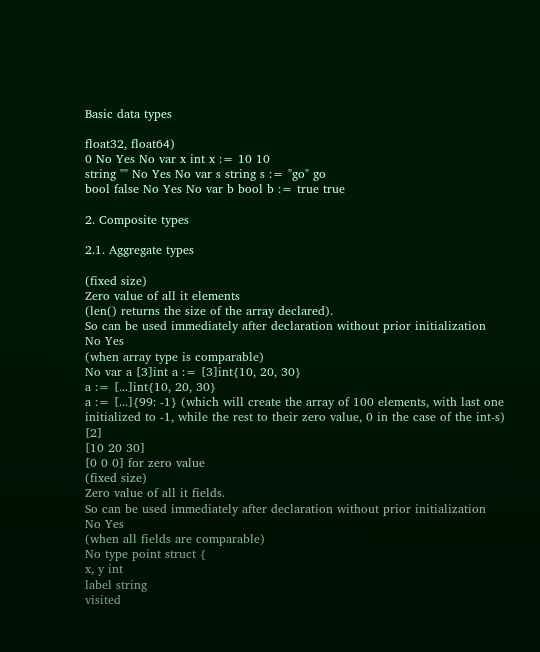Basic data types

float32, float64)
0 No Yes No var x int x := 10 10
string "" No Yes No var s string s := "go" go
bool false No Yes No var b bool b := true true

2. Composite types

2.1. Aggregate types

(fixed size)
Zero value of all it elements
(len() returns the size of the array declared).
So can be used immediately after declaration without prior initialization
No Yes
(when array type is comparable)
No var a [3]int a := [3]int{10, 20, 30}
a := [...]int{10, 20, 30}
a := [...]{99: -1} (which will create the array of 100 elements, with last one initialized to -1, while the rest to their zero value, 0 in the case of the int-s) [2]
[10 20 30]
[0 0 0] for zero value
(fixed size)
Zero value of all it fields.
So can be used immediately after declaration without prior initialization
No Yes
(when all fields are comparable)
No type point struct {
x, y int
label string
visited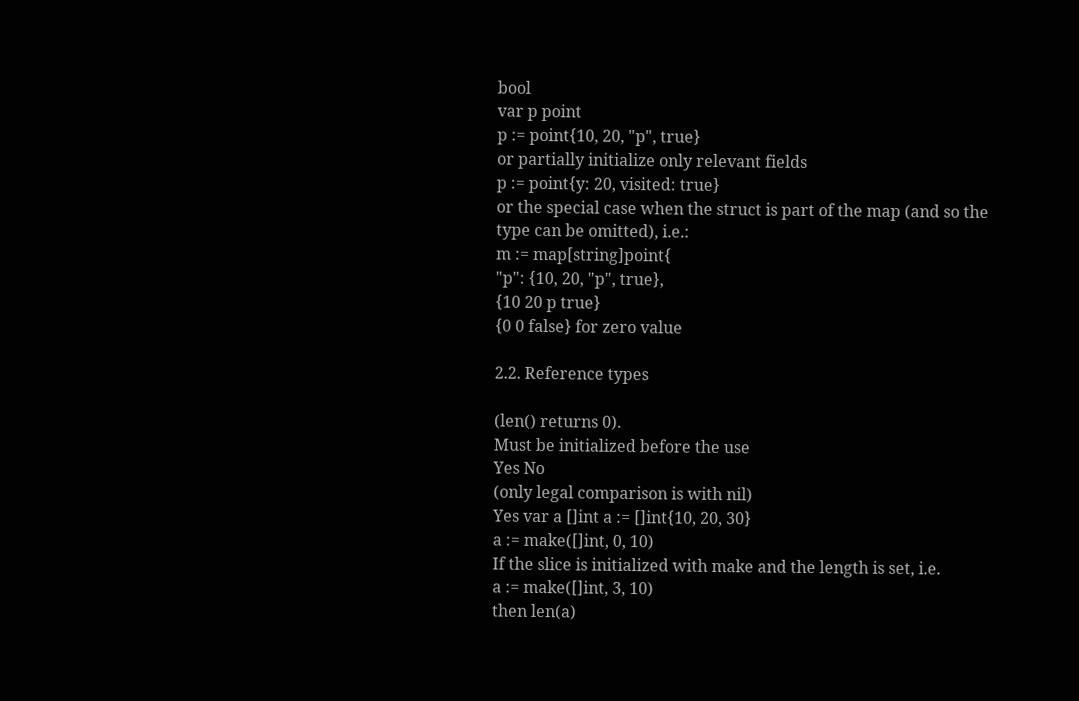bool
var p point
p := point{10, 20, "p", true}
or partially initialize only relevant fields
p := point{y: 20, visited: true}
or the special case when the struct is part of the map (and so the type can be omitted), i.e.:
m := map[string]point{
"p": {10, 20, "p", true},
{10 20 p true}
{0 0 false} for zero value

2.2. Reference types

(len() returns 0).
Must be initialized before the use
Yes No
(only legal comparison is with nil)
Yes var a []int a := []int{10, 20, 30}
a := make([]int, 0, 10)
If the slice is initialized with make and the length is set, i.e.
a := make([]int, 3, 10)
then len(a)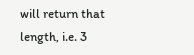will return that length, i.e. 3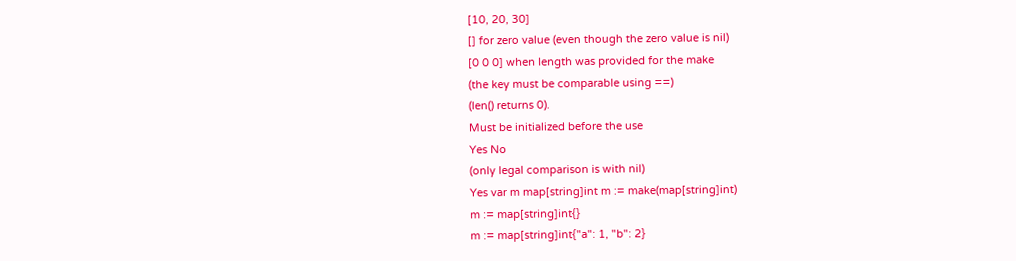[10, 20, 30]
[] for zero value (even though the zero value is nil)
[0 0 0] when length was provided for the make
(the key must be comparable using ==)
(len() returns 0).
Must be initialized before the use
Yes No
(only legal comparison is with nil)
Yes var m map[string]int m := make(map[string]int)
m := map[string]int{}
m := map[string]int{"a": 1, "b": 2}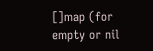[]map (for empty or nil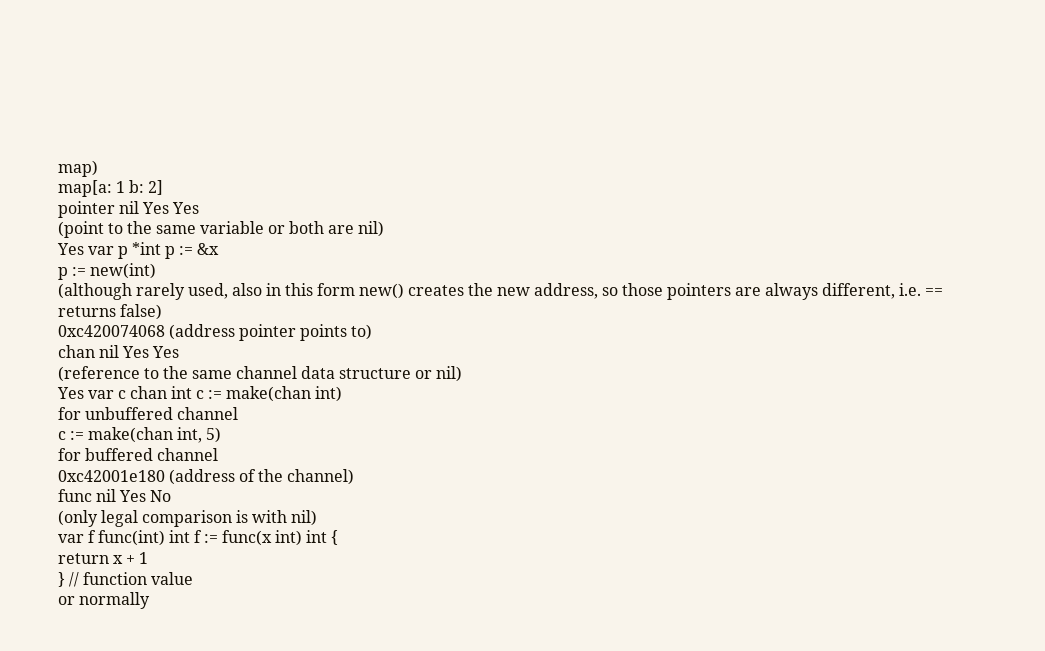map)
map[a: 1 b: 2]
pointer nil Yes Yes
(point to the same variable or both are nil)
Yes var p *int p := &x
p := new(int)
(although rarely used, also in this form new() creates the new address, so those pointers are always different, i.e. == returns false)
0xc420074068 (address pointer points to)
chan nil Yes Yes
(reference to the same channel data structure or nil)
Yes var c chan int c := make(chan int)
for unbuffered channel
c := make(chan int, 5)
for buffered channel
0xc42001e180 (address of the channel)
func nil Yes No
(only legal comparison is with nil)
var f func(int) int f := func(x int) int {
return x + 1
} // function value
or normally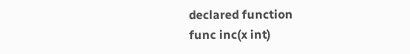declared function
func inc(x int)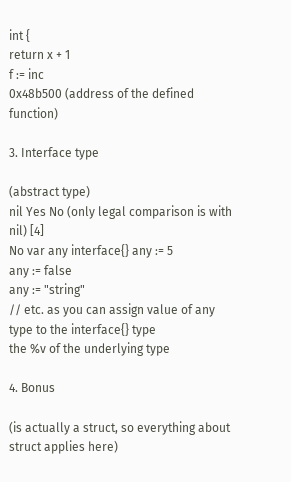int {
return x + 1
f := inc
0x48b500 (address of the defined function)

3. Interface type

(abstract type)
nil Yes No (only legal comparison is with nil) [4]
No var any interface{} any := 5
any := false
any := "string"
// etc. as you can assign value of any type to the interface{} type
the %v of the underlying type

4. Bonus

(is actually a struct, so everything about struct applies here)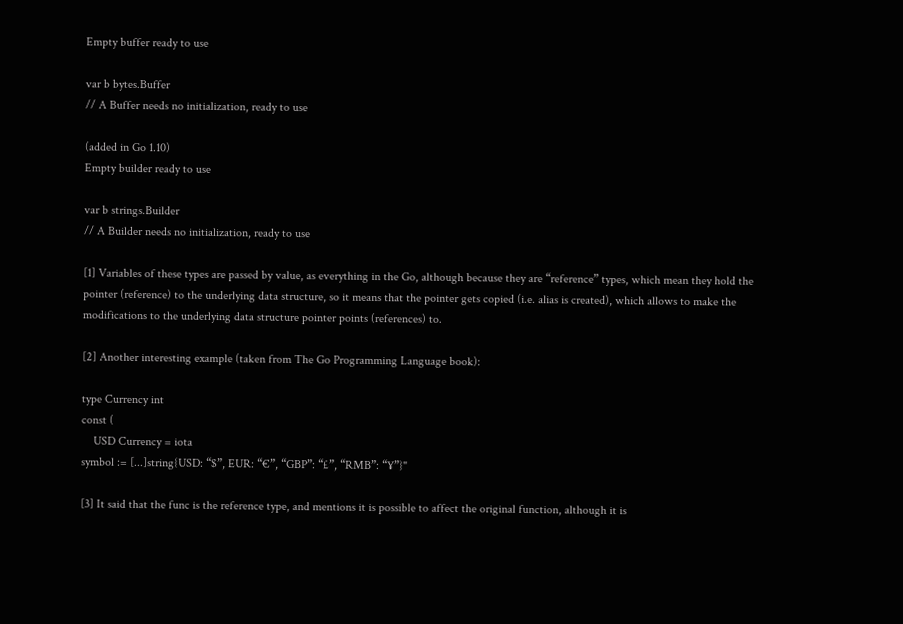Empty buffer ready to use

var b bytes.Buffer
// A Buffer needs no initialization, ready to use

(added in Go 1.10)
Empty builder ready to use

var b strings.Builder
// A Builder needs no initialization, ready to use

[1] Variables of these types are passed by value, as everything in the Go, although because they are “reference” types, which mean they hold the pointer (reference) to the underlying data structure, so it means that the pointer gets copied (i.e. alias is created), which allows to make the modifications to the underlying data structure pointer points (references) to.

[2] Another interesting example (taken from The Go Programming Language book):

type Currency int
const (
    USD Currency = iota
symbol := [...]string{USD: “$”, EUR: “€”, “GBP”: “£”, “RMB”: “¥”}"

[3] It said that the func is the reference type, and mentions it is possible to affect the original function, although it is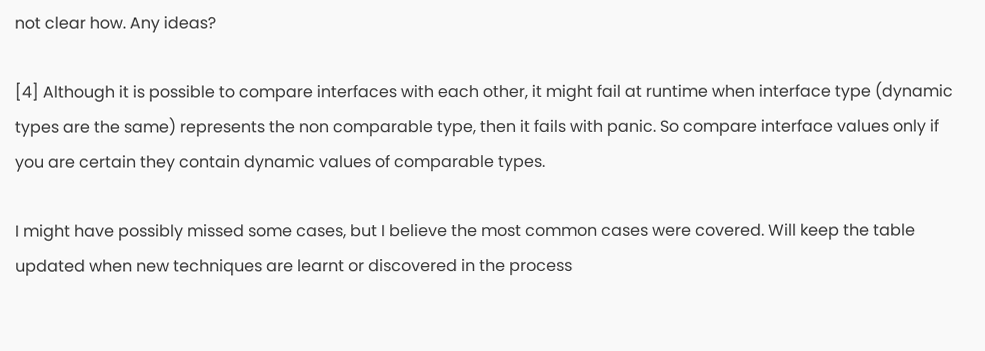not clear how. Any ideas?

[4] Although it is possible to compare interfaces with each other, it might fail at runtime when interface type (dynamic types are the same) represents the non comparable type, then it fails with panic. So compare interface values only if you are certain they contain dynamic values of comparable types.

I might have possibly missed some cases, but I believe the most common cases were covered. Will keep the table updated when new techniques are learnt or discovered in the process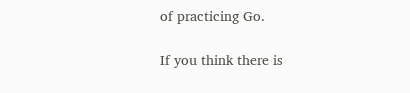of practicing Go.

If you think there is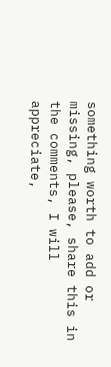something worth to add or missing, please, share this in the comments, I will appreciate,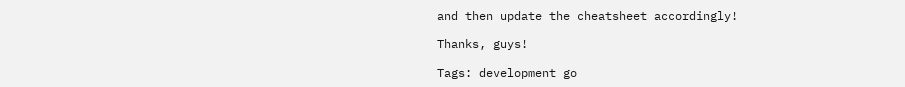and then update the cheatsheet accordingly!

Thanks, guys!

Tags: development go